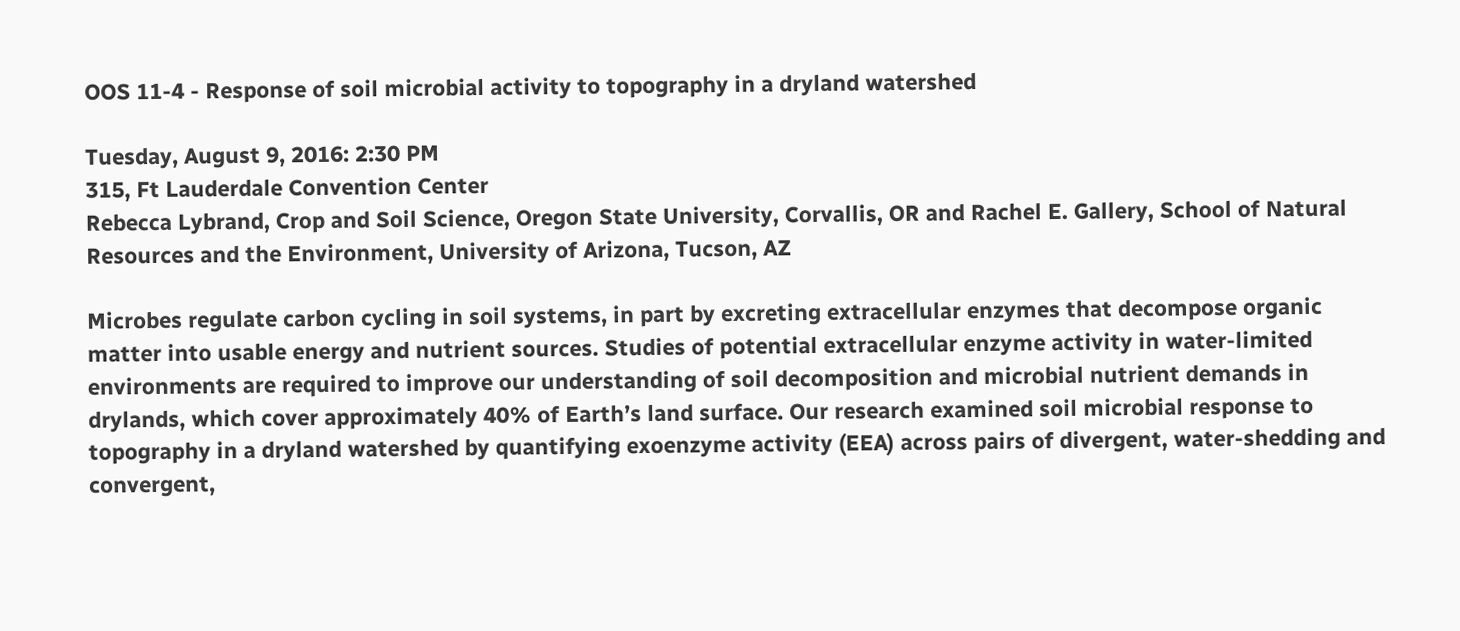OOS 11-4 - Response of soil microbial activity to topography in a dryland watershed

Tuesday, August 9, 2016: 2:30 PM
315, Ft Lauderdale Convention Center
Rebecca Lybrand, Crop and Soil Science, Oregon State University, Corvallis, OR and Rachel E. Gallery, School of Natural Resources and the Environment, University of Arizona, Tucson, AZ

Microbes regulate carbon cycling in soil systems, in part by excreting extracellular enzymes that decompose organic matter into usable energy and nutrient sources. Studies of potential extracellular enzyme activity in water-limited environments are required to improve our understanding of soil decomposition and microbial nutrient demands in drylands, which cover approximately 40% of Earth’s land surface. Our research examined soil microbial response to topography in a dryland watershed by quantifying exoenzyme activity (EEA) across pairs of divergent, water-shedding and convergent,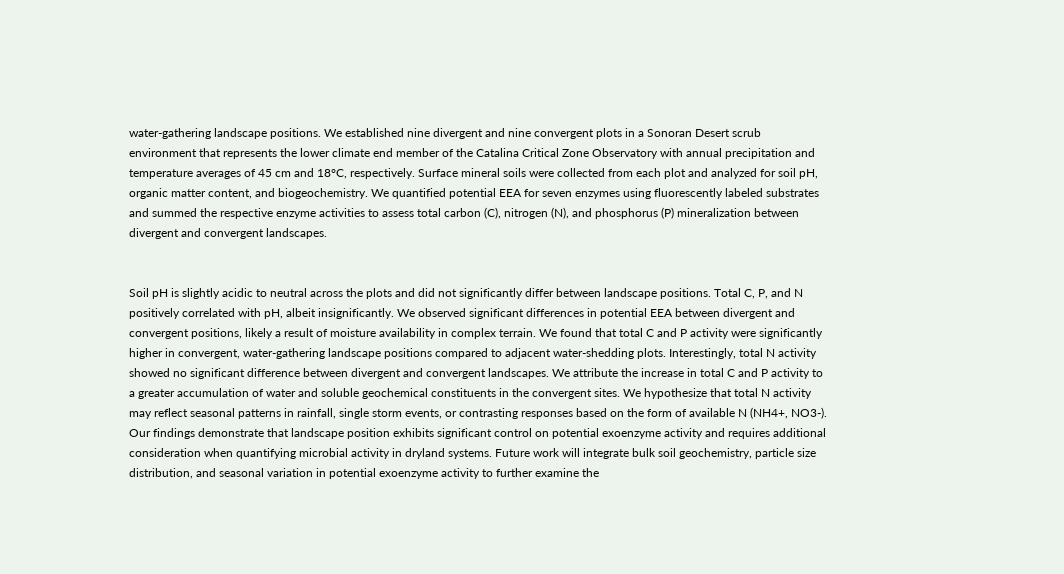water-gathering landscape positions. We established nine divergent and nine convergent plots in a Sonoran Desert scrub environment that represents the lower climate end member of the Catalina Critical Zone Observatory with annual precipitation and temperature averages of 45 cm and 18°C, respectively. Surface mineral soils were collected from each plot and analyzed for soil pH, organic matter content, and biogeochemistry. We quantified potential EEA for seven enzymes using fluorescently labeled substrates and summed the respective enzyme activities to assess total carbon (C), nitrogen (N), and phosphorus (P) mineralization between divergent and convergent landscapes.


Soil pH is slightly acidic to neutral across the plots and did not significantly differ between landscape positions. Total C, P, and N positively correlated with pH, albeit insignificantly. We observed significant differences in potential EEA between divergent and convergent positions, likely a result of moisture availability in complex terrain. We found that total C and P activity were significantly higher in convergent, water-gathering landscape positions compared to adjacent water-shedding plots. Interestingly, total N activity showed no significant difference between divergent and convergent landscapes. We attribute the increase in total C and P activity to a greater accumulation of water and soluble geochemical constituents in the convergent sites. We hypothesize that total N activity may reflect seasonal patterns in rainfall, single storm events, or contrasting responses based on the form of available N (NH4+, NO3-). Our findings demonstrate that landscape position exhibits significant control on potential exoenzyme activity and requires additional consideration when quantifying microbial activity in dryland systems. Future work will integrate bulk soil geochemistry, particle size distribution, and seasonal variation in potential exoenzyme activity to further examine the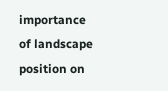importance of landscape position on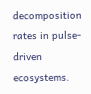decomposition rates in pulse-driven ecosystems.